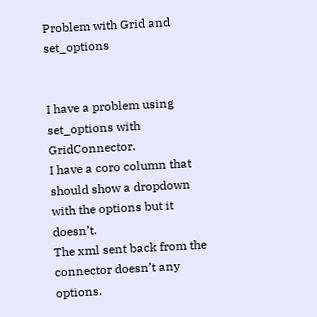Problem with Grid and set_options


I have a problem using set_options with GridConnector.
I have a coro column that should show a dropdown with the options but it doesn’t.
The xml sent back from the connector doesn’t any options.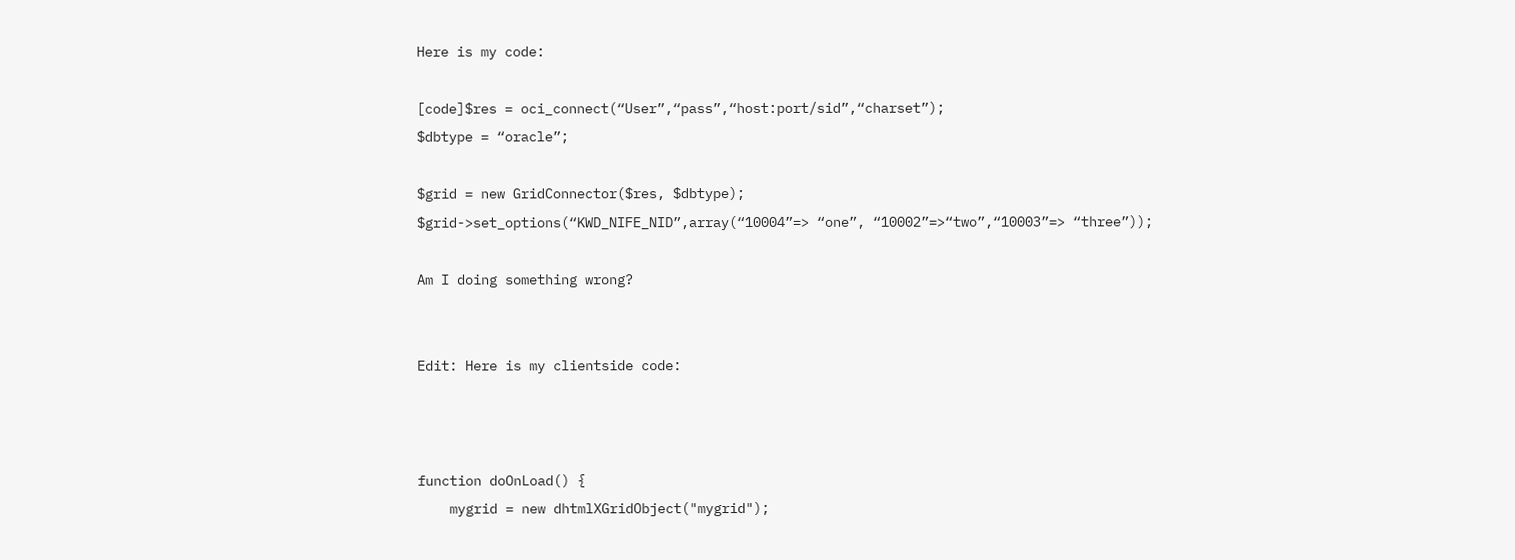Here is my code:

[code]$res = oci_connect(“User”,“pass”,“host:port/sid”,“charset”);
$dbtype = “oracle”;

$grid = new GridConnector($res, $dbtype);
$grid->set_options(“KWD_NIFE_NID”,array(“10004”=> “one”, “10002”=>“two”,“10003”=> “three”));

Am I doing something wrong?


Edit: Here is my clientside code:



function doOnLoad() {
    mygrid = new dhtmlXGridObject("mygrid");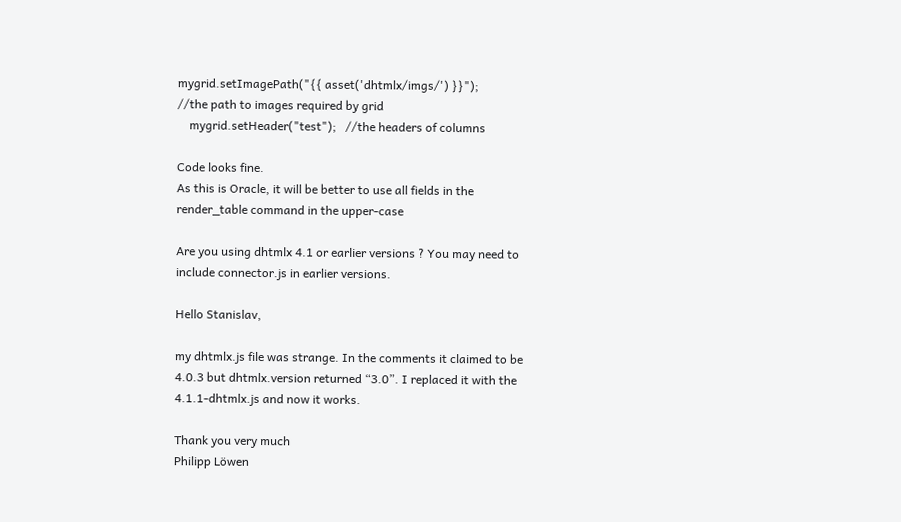mygrid.setImagePath("{{ asset('dhtmlx/imgs/') }}");             //the path to images required by grid
    mygrid.setHeader("test");   //the headers of columns

Code looks fine.
As this is Oracle, it will be better to use all fields in the render_table command in the upper-case

Are you using dhtmlx 4.1 or earlier versions ? You may need to include connector.js in earlier versions.

Hello Stanislav,

my dhtmlx.js file was strange. In the comments it claimed to be 4.0.3 but dhtmlx.version returned “3.0”. I replaced it with the 4.1.1-dhtmlx.js and now it works.

Thank you very much
Philipp Löwen